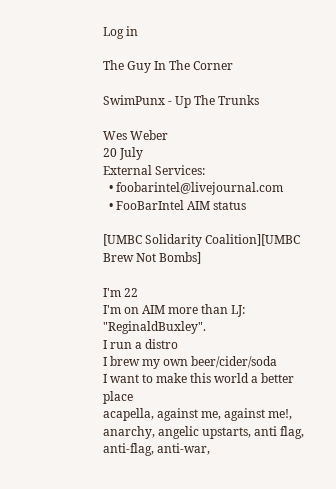Log in

The Guy In The Corner

SwimPunx - Up The Trunks

Wes Weber
20 July
External Services:
  • foobarintel@livejournal.com
  • FooBarIntel AIM status

[UMBC Solidarity Coalition][UMBC Brew Not Bombs]

I'm 22
I'm on AIM more than LJ: "ReginaldBuxley".
I run a distro
I brew my own beer/cider/soda
I want to make this world a better place
acapella, against me, against me!, anarchy, angelic upstarts, anti flag, anti-flag, anti-war,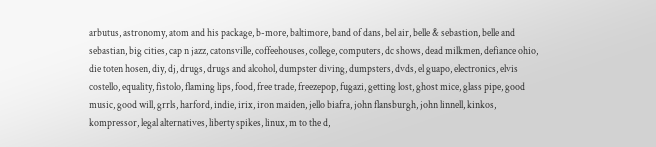arbutus, astronomy, atom and his package, b-more, baltimore, band of dans, bel air, belle & sebastion, belle and sebastian, big cities, cap n jazz, catonsville, coffeehouses, college, computers, dc shows, dead milkmen, defiance ohio, die toten hosen, diy, dj, drugs, drugs and alcohol, dumpster diving, dumpsters, dvds, el guapo, electronics, elvis costello, equality, fistolo, flaming lips, food, free trade, freezepop, fugazi, getting lost, ghost mice, glass pipe, good music, good will, grrls, harford, indie, irix, iron maiden, jello biafra, john flansburgh, john linnell, kinkos, kompressor, legal alternatives, liberty spikes, linux, m to the d,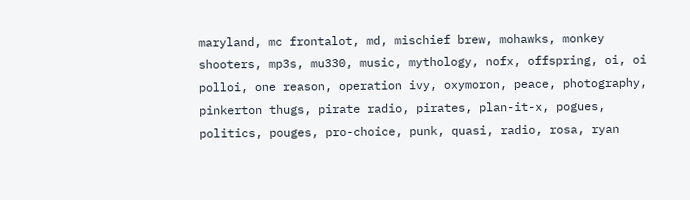maryland, mc frontalot, md, mischief brew, mohawks, monkey shooters, mp3s, mu330, music, mythology, nofx, offspring, oi, oi polloi, one reason, operation ivy, oxymoron, peace, photography, pinkerton thugs, pirate radio, pirates, plan-it-x, pogues, politics, pouges, pro-choice, punk, quasi, radio, rosa, ryan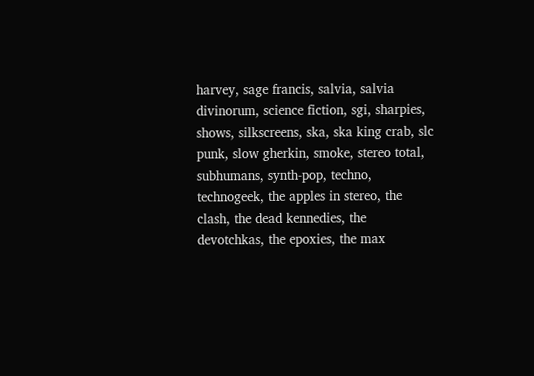harvey, sage francis, salvia, salvia divinorum, science fiction, sgi, sharpies, shows, silkscreens, ska, ska king crab, slc punk, slow gherkin, smoke, stereo total, subhumans, synth-pop, techno, technogeek, the apples in stereo, the clash, the dead kennedies, the devotchkas, the epoxies, the max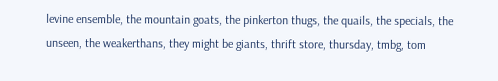levine ensemble, the mountain goats, the pinkerton thugs, the quails, the specials, the unseen, the weakerthans, they might be giants, thrift store, thursday, tmbg, tom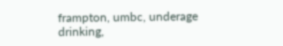frampton, umbc, underage drinking,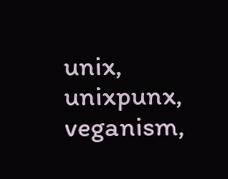unix, unixpunx, veganism,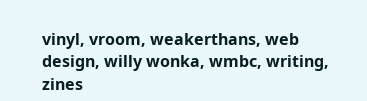vinyl, vroom, weakerthans, web design, willy wonka, wmbc, writing, zines